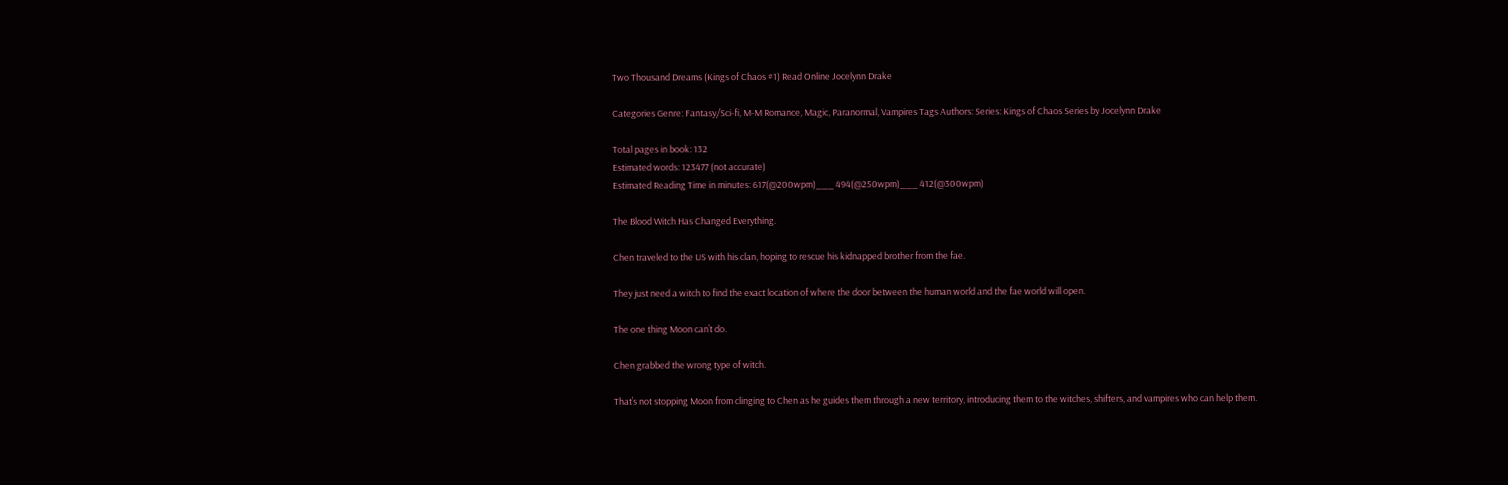Two Thousand Dreams (Kings of Chaos #1) Read Online Jocelynn Drake

Categories Genre: Fantasy/Sci-fi, M-M Romance, Magic, Paranormal, Vampires Tags Authors: Series: Kings of Chaos Series by Jocelynn Drake

Total pages in book: 132
Estimated words: 123477 (not accurate)
Estimated Reading Time in minutes: 617(@200wpm)___ 494(@250wpm)___ 412(@300wpm)

The Blood Witch Has Changed Everything.

Chen traveled to the US with his clan, hoping to rescue his kidnapped brother from the fae.

They just need a witch to find the exact location of where the door between the human world and the fae world will open.

The one thing Moon can’t do.

Chen grabbed the wrong type of witch.

That’s not stopping Moon from clinging to Chen as he guides them through a new territory, introducing them to the witches, shifters, and vampires who can help them.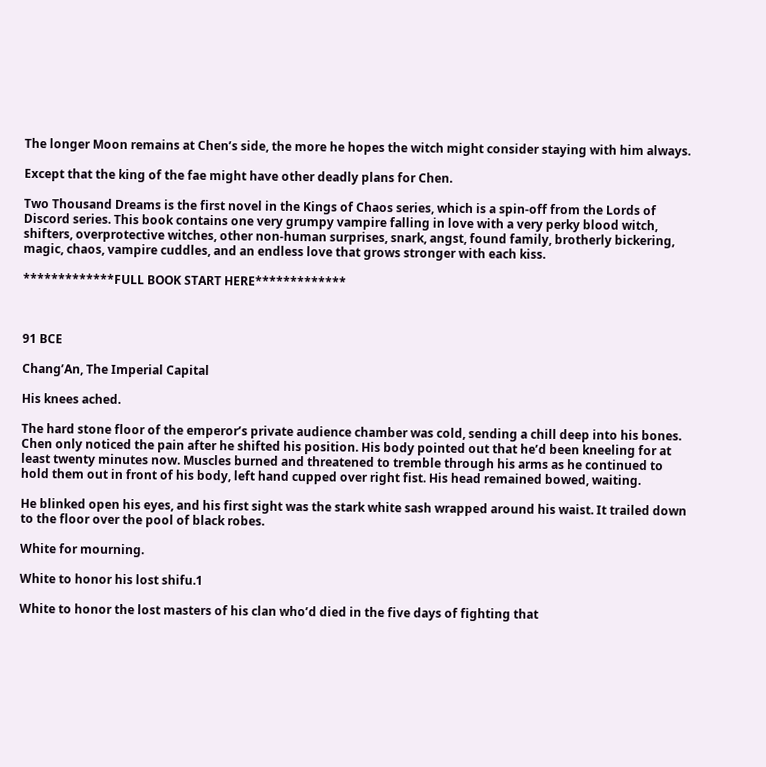The longer Moon remains at Chen’s side, the more he hopes the witch might consider staying with him always.

Except that the king of the fae might have other deadly plans for Chen.

Two Thousand Dreams is the first novel in the Kings of Chaos series, which is a spin-off from the Lords of Discord series. This book contains one very grumpy vampire falling in love with a very perky blood witch, shifters, overprotective witches, other non-human surprises, snark, angst, found family, brotherly bickering, magic, chaos, vampire cuddles, and an endless love that grows stronger with each kiss.

*************FULL BOOK START HERE*************



91 BCE

Chang’An, The Imperial Capital

His knees ached.

The hard stone floor of the emperor’s private audience chamber was cold, sending a chill deep into his bones. Chen only noticed the pain after he shifted his position. His body pointed out that he’d been kneeling for at least twenty minutes now. Muscles burned and threatened to tremble through his arms as he continued to hold them out in front of his body, left hand cupped over right fist. His head remained bowed, waiting.

He blinked open his eyes, and his first sight was the stark white sash wrapped around his waist. It trailed down to the floor over the pool of black robes.

White for mourning.

White to honor his lost shifu.1

White to honor the lost masters of his clan who’d died in the five days of fighting that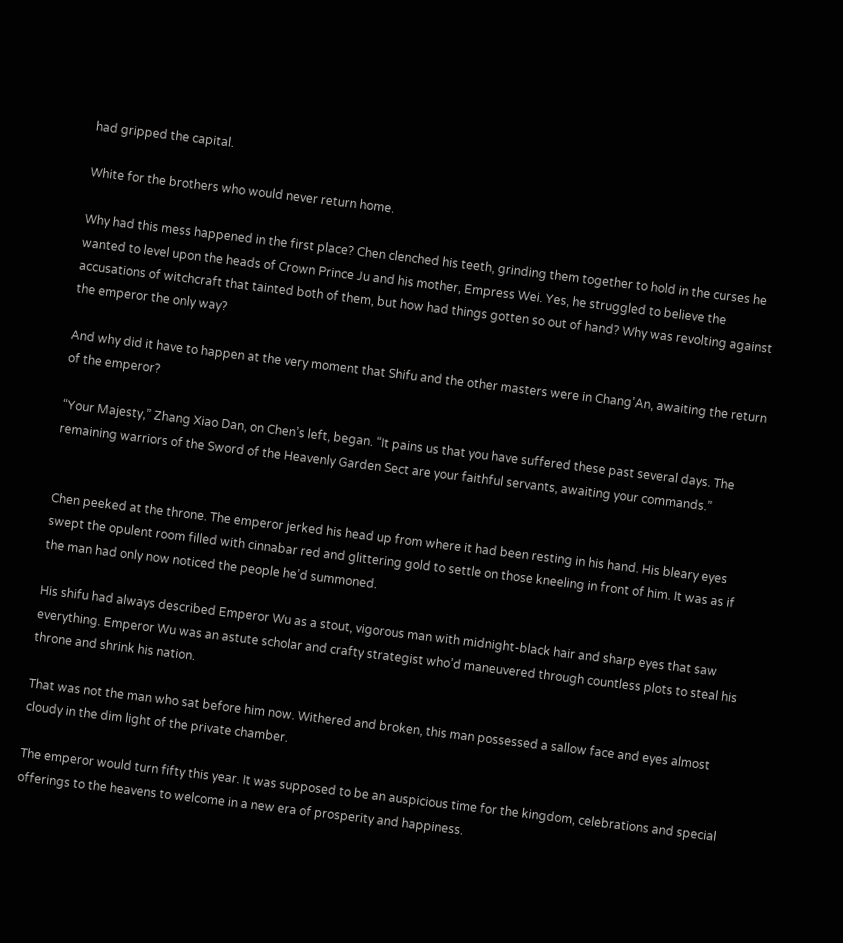had gripped the capital.

White for the brothers who would never return home.

Why had this mess happened in the first place? Chen clenched his teeth, grinding them together to hold in the curses he wanted to level upon the heads of Crown Prince Ju and his mother, Empress Wei. Yes, he struggled to believe the accusations of witchcraft that tainted both of them, but how had things gotten so out of hand? Why was revolting against the emperor the only way?

And why did it have to happen at the very moment that Shifu and the other masters were in Chang’An, awaiting the return of the emperor?

“Your Majesty,” Zhang Xiao Dan, on Chen’s left, began. “It pains us that you have suffered these past several days. The remaining warriors of the Sword of the Heavenly Garden Sect are your faithful servants, awaiting your commands.”


Chen peeked at the throne. The emperor jerked his head up from where it had been resting in his hand. His bleary eyes swept the opulent room filled with cinnabar red and glittering gold to settle on those kneeling in front of him. It was as if the man had only now noticed the people he’d summoned.

His shifu had always described Emperor Wu as a stout, vigorous man with midnight-black hair and sharp eyes that saw everything. Emperor Wu was an astute scholar and crafty strategist who’d maneuvered through countless plots to steal his throne and shrink his nation.

That was not the man who sat before him now. Withered and broken, this man possessed a sallow face and eyes almost cloudy in the dim light of the private chamber.

The emperor would turn fifty this year. It was supposed to be an auspicious time for the kingdom, celebrations and special offerings to the heavens to welcome in a new era of prosperity and happiness.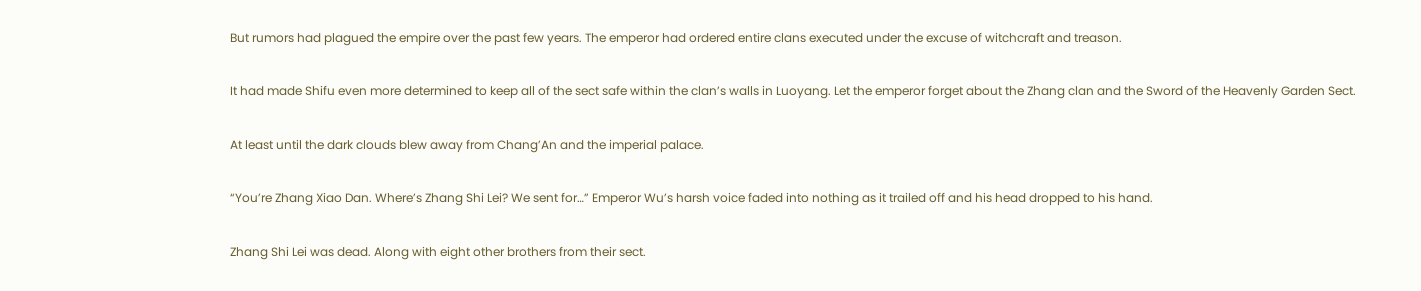But rumors had plagued the empire over the past few years. The emperor had ordered entire clans executed under the excuse of witchcraft and treason.

It had made Shifu even more determined to keep all of the sect safe within the clan’s walls in Luoyang. Let the emperor forget about the Zhang clan and the Sword of the Heavenly Garden Sect.

At least until the dark clouds blew away from Chang’An and the imperial palace.

“You’re Zhang Xiao Dan. Where’s Zhang Shi Lei? We sent for…” Emperor Wu’s harsh voice faded into nothing as it trailed off and his head dropped to his hand.

Zhang Shi Lei was dead. Along with eight other brothers from their sect.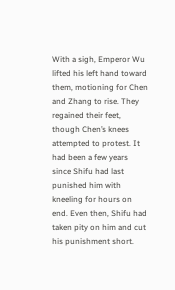With a sigh, Emperor Wu lifted his left hand toward them, motioning for Chen and Zhang to rise. They regained their feet, though Chen’s knees attempted to protest. It had been a few years since Shifu had last punished him with kneeling for hours on end. Even then, Shifu had taken pity on him and cut his punishment short.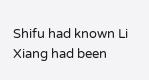Shifu had known Li Xiang had been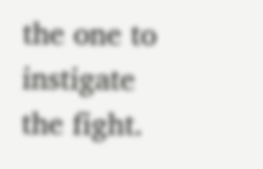the one to instigate the fight.